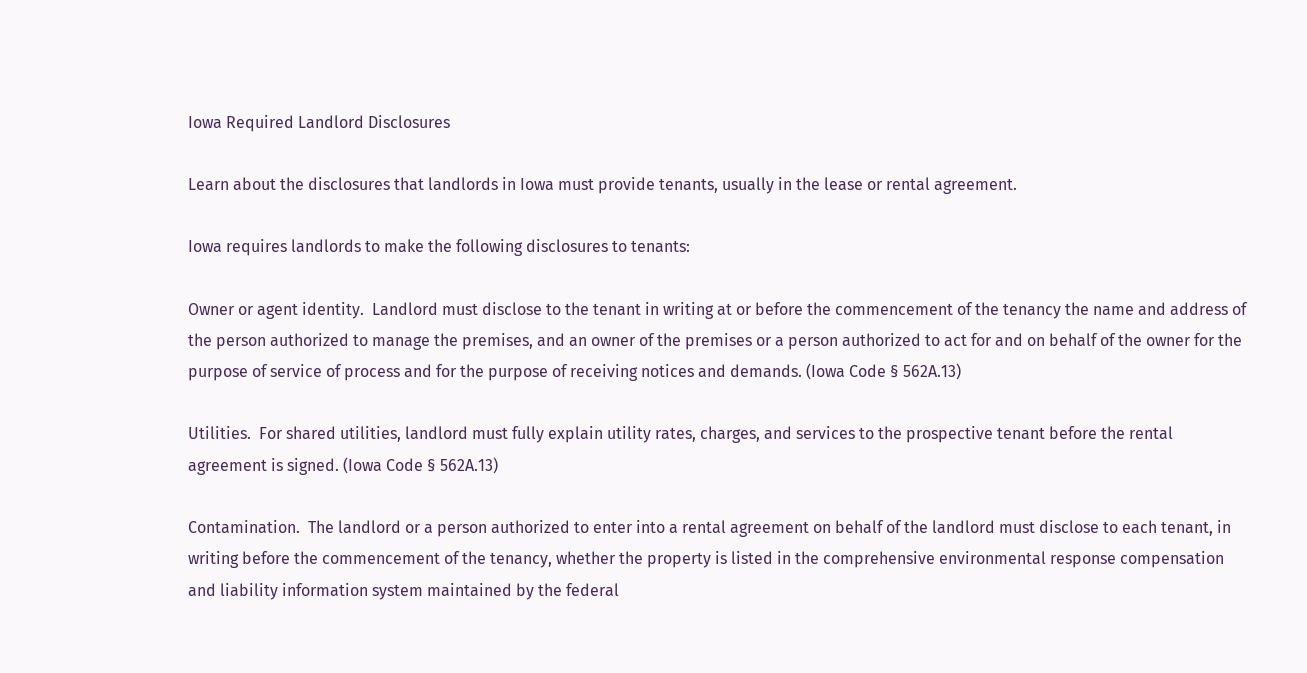Iowa Required Landlord Disclosures

Learn about the disclosures that landlords in Iowa must provide tenants, usually in the lease or rental agreement.

Iowa requires landlords to make the following disclosures to tenants:

Owner or agent identity.  Landlord must disclose to the tenant in writing at or before the commencement of the tenancy the name and address of the person authorized to manage the premises, and an owner of the premises or a person authorized to act for and on behalf of the owner for the purpose of service of process and for the purpose of receiving notices and demands. (Iowa Code § 562A.13)

Utilities.  For shared utilities, landlord must fully explain utility rates, charges, and services to the prospective tenant before the rental agreement is signed. (Iowa Code § 562A.13)

Contamination.  The landlord or a person authorized to enter into a rental agreement on behalf of the landlord must disclose to each tenant, in writing before the commencement of the tenancy, whether the property is listed in the comprehensive environmental response compensation and liability information system maintained by the federal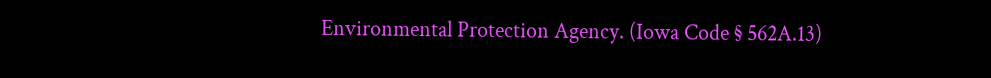Environmental Protection Agency. (Iowa Code § 562A.13)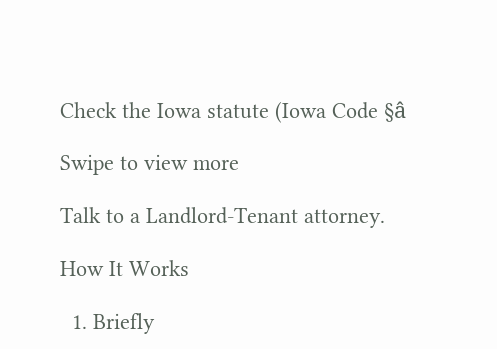Check the Iowa statute (Iowa Code §â

Swipe to view more

Talk to a Landlord-Tenant attorney.

How It Works

  1. Briefly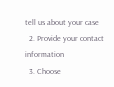tell us about your case
  2. Provide your contact information
  3. Choose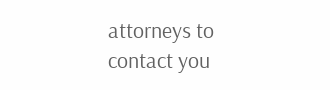attorneys to contact you